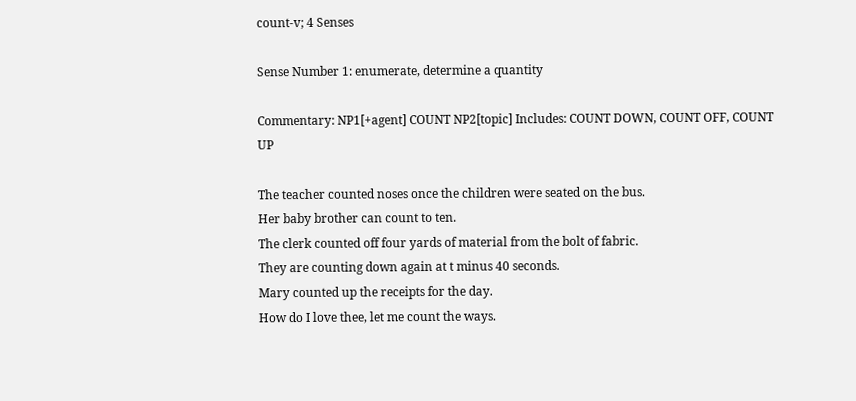count-v; 4 Senses

Sense Number 1: enumerate, determine a quantity

Commentary: NP1[+agent] COUNT NP2[topic] Includes: COUNT DOWN, COUNT OFF, COUNT UP

The teacher counted noses once the children were seated on the bus.
Her baby brother can count to ten.
The clerk counted off four yards of material from the bolt of fabric.
They are counting down again at t minus 40 seconds.
Mary counted up the receipts for the day.
How do I love thee, let me count the ways.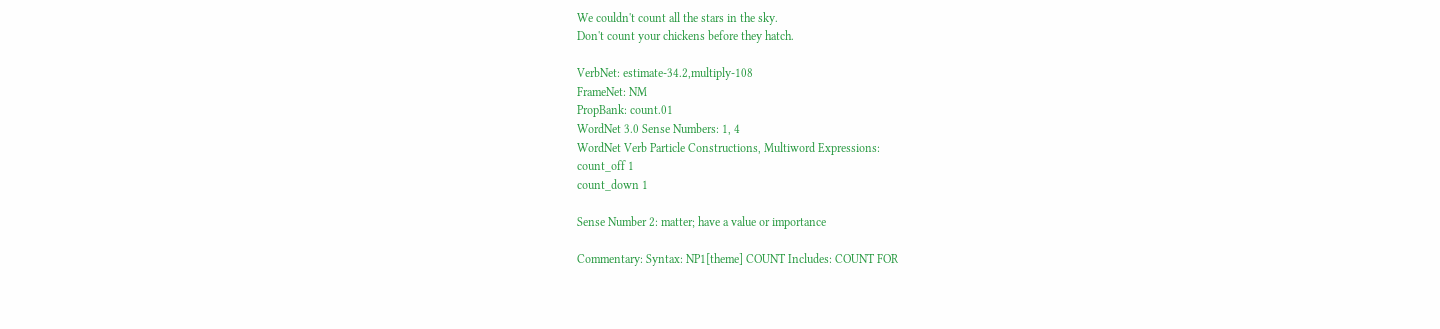We couldn't count all the stars in the sky.
Don't count your chickens before they hatch.

VerbNet: estimate-34.2,multiply-108
FrameNet: NM
PropBank: count.01
WordNet 3.0 Sense Numbers: 1, 4
WordNet Verb Particle Constructions, Multiword Expressions:
count_off 1
count_down 1

Sense Number 2: matter; have a value or importance

Commentary: Syntax: NP1[theme] COUNT Includes: COUNT FOR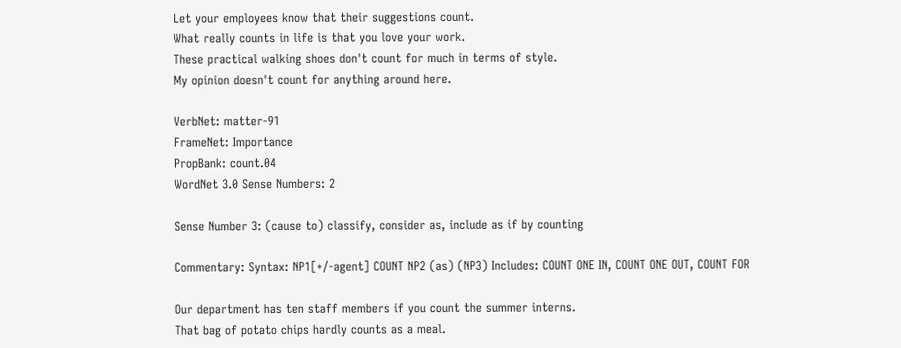Let your employees know that their suggestions count.
What really counts in life is that you love your work.
These practical walking shoes don't count for much in terms of style.
My opinion doesn't count for anything around here.

VerbNet: matter-91
FrameNet: Importance
PropBank: count.04
WordNet 3.0 Sense Numbers: 2

Sense Number 3: (cause to) classify, consider as, include as if by counting

Commentary: Syntax: NP1[+/-agent] COUNT NP2 (as) (NP3) Includes: COUNT ONE IN, COUNT ONE OUT, COUNT FOR

Our department has ten staff members if you count the summer interns.
That bag of potato chips hardly counts as a meal.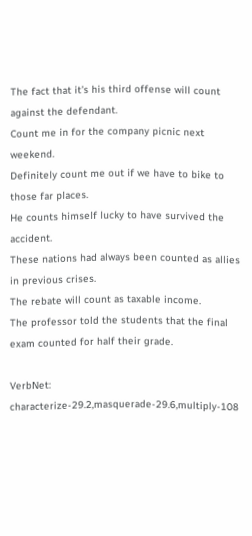The fact that it's his third offense will count against the defendant.
Count me in for the company picnic next weekend.
Definitely count me out if we have to bike to those far places.
He counts himself lucky to have survived the accident.
These nations had always been counted as allies in previous crises.
The rebate will count as taxable income.
The professor told the students that the final exam counted for half their grade.

VerbNet: characterize-29.2,masquerade-29.6,multiply-108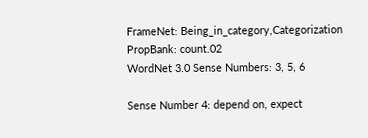FrameNet: Being_in_category,Categorization
PropBank: count.02
WordNet 3.0 Sense Numbers: 3, 5, 6

Sense Number 4: depend on, expect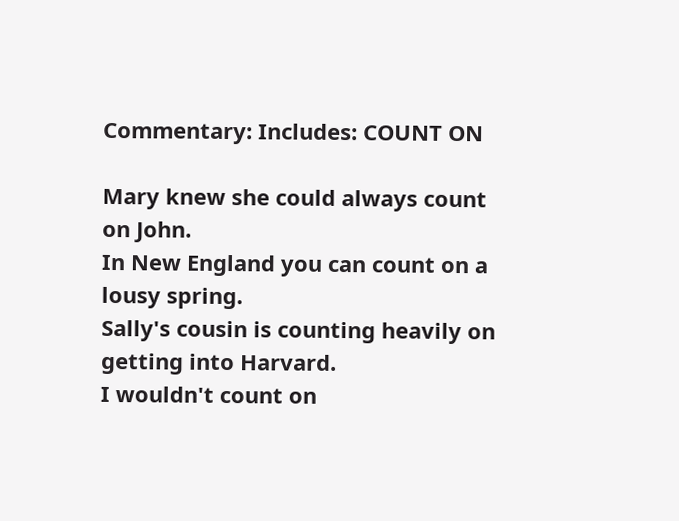Commentary: Includes: COUNT ON

Mary knew she could always count on John.
In New England you can count on a lousy spring.
Sally's cousin is counting heavily on getting into Harvard.
I wouldn't count on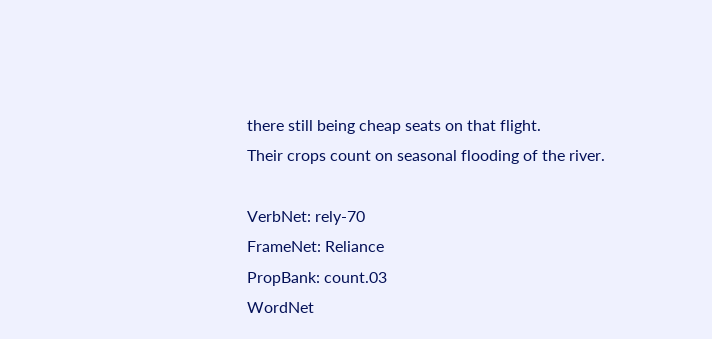there still being cheap seats on that flight.
Their crops count on seasonal flooding of the river.

VerbNet: rely-70
FrameNet: Reliance
PropBank: count.03
WordNet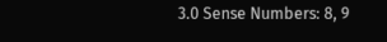3.0 Sense Numbers: 8, 9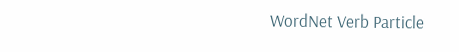WordNet Verb Particle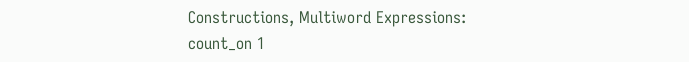Constructions, Multiword Expressions:
count_on 1